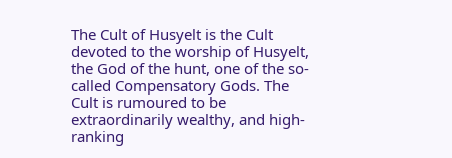The Cult of Husyelt is the Cult devoted to the worship of Husyelt, the God of the hunt, one of the so-called Compensatory Gods. The Cult is rumoured to be extraordinarily wealthy, and high-ranking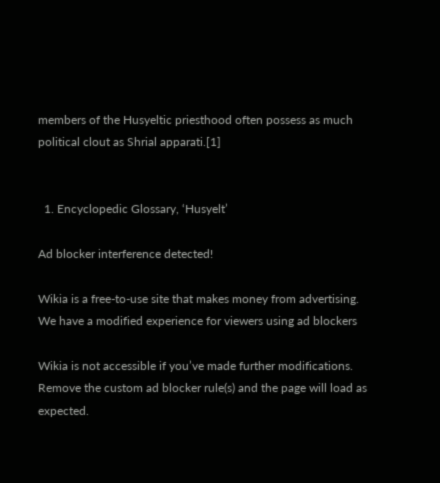members of the Husyeltic priesthood often possess as much political clout as Shrial apparati.[1]


  1. Encyclopedic Glossary, ‘Husyelt’

Ad blocker interference detected!

Wikia is a free-to-use site that makes money from advertising. We have a modified experience for viewers using ad blockers

Wikia is not accessible if you’ve made further modifications. Remove the custom ad blocker rule(s) and the page will load as expected.